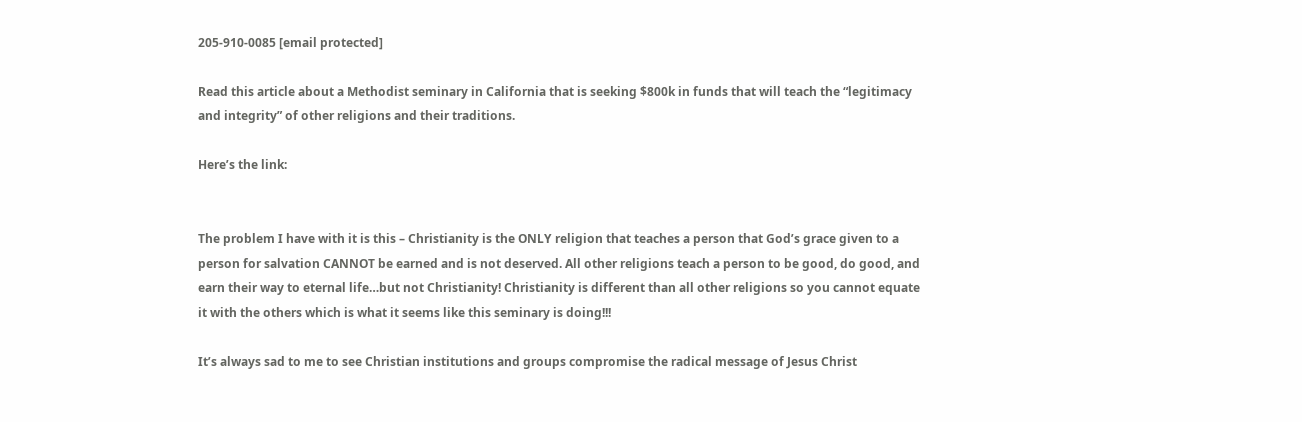205-910-0085 [email protected]

Read this article about a Methodist seminary in California that is seeking $800k in funds that will teach the “legitimacy and integrity” of other religions and their traditions.

Here’s the link:


The problem I have with it is this – Christianity is the ONLY religion that teaches a person that God’s grace given to a person for salvation CANNOT be earned and is not deserved. All other religions teach a person to be good, do good, and earn their way to eternal life…but not Christianity! Christianity is different than all other religions so you cannot equate it with the others which is what it seems like this seminary is doing!!!

It’s always sad to me to see Christian institutions and groups compromise the radical message of Jesus Christ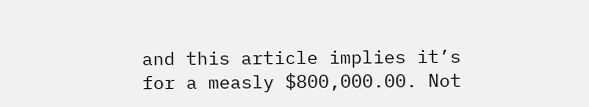and this article implies it’s for a measly $800,000.00. Not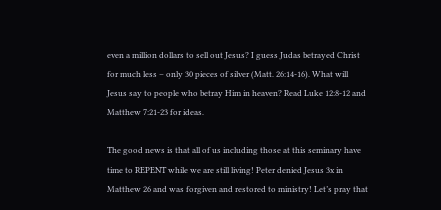even a million dollars to sell out Jesus? I guess Judas betrayed Christ for much less – only 30 pieces of silver (Matt. 26:14-16). What will Jesus say to people who betray Him in heaven? Read Luke 12:8-12 and Matthew 7:21-23 for ideas.

The good news is that all of us including those at this seminary have time to REPENT while we are still living! Peter denied Jesus 3x in Matthew 26 and was forgiven and restored to ministry! Let’s pray that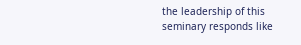the leadership of this seminary responds like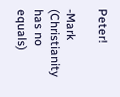Peter!

-Mark (Christianity has no equals)